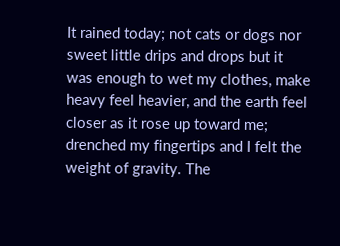It rained today; not cats or dogs nor sweet little drips and drops but it was enough to wet my clothes, make heavy feel heavier, and the earth feel closer as it rose up toward me; drenched my fingertips and I felt the weight of gravity. The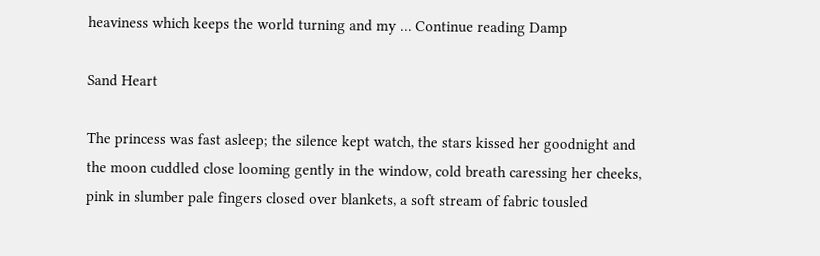heaviness which keeps the world turning and my … Continue reading Damp

Sand Heart

The princess was fast asleep; the silence kept watch, the stars kissed her goodnight and the moon cuddled close looming gently in the window, cold breath caressing her cheeks, pink in slumber pale fingers closed over blankets, a soft stream of fabric tousled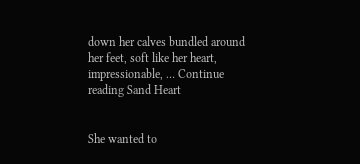down her calves bundled around her feet, soft like her heart, impressionable, … Continue reading Sand Heart


She wanted to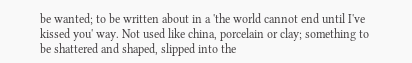be wanted; to be written about in a 'the world cannot end until I've kissed you' way. Not used like china, porcelain or clay; something to be shattered and shaped, slipped into the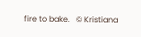fire to bake.   © Kristiana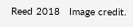Reed 2018   Image credit.